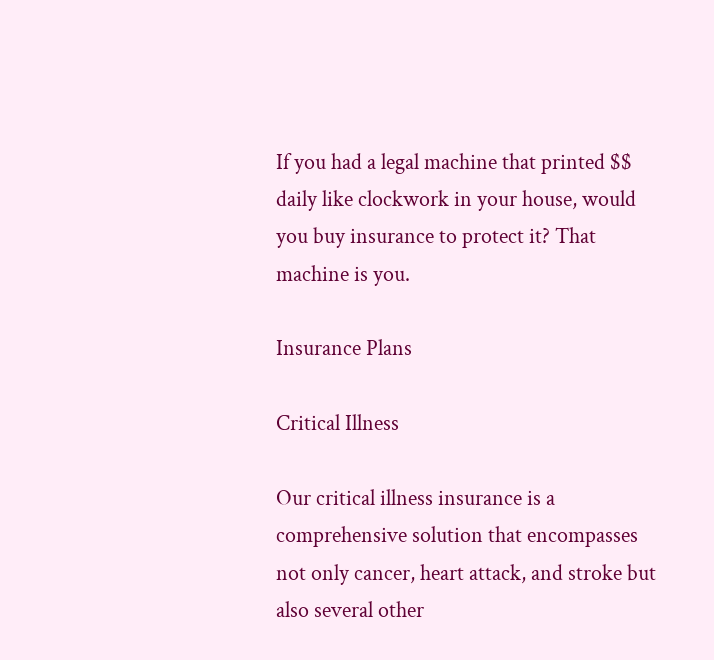If you had a legal machine that printed $$ daily like clockwork in your house, would you buy insurance to protect it? That machine is you.

Insurance Plans

Critical Illness

Our critical illness insurance is a comprehensive solution that encompasses not only cancer, heart attack, and stroke but also several other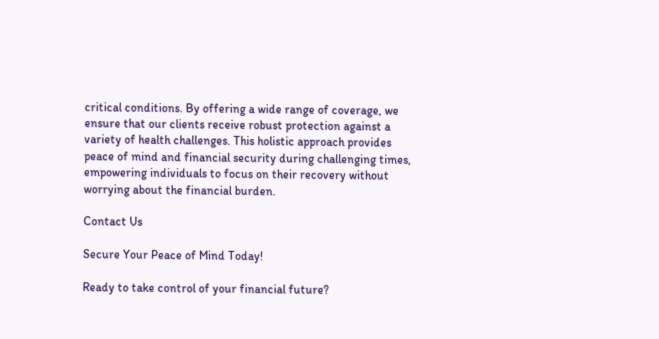critical conditions. By offering a wide range of coverage, we ensure that our clients receive robust protection against a variety of health challenges. This holistic approach provides peace of mind and financial security during challenging times, empowering individuals to focus on their recovery without worrying about the financial burden.

Contact Us

Secure Your Peace of Mind Today!

Ready to take control of your financial future?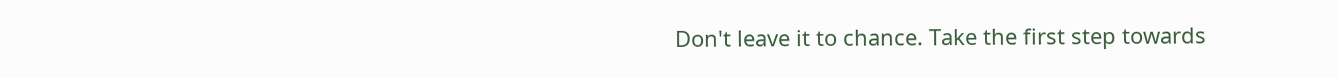Don't leave it to chance. Take the first step towards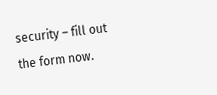security – fill out the form now.